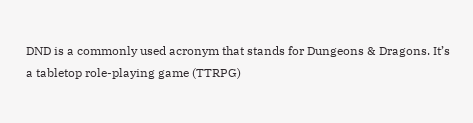DND is a commonly used acronym that stands for Dungeons & Dragons. It’s a tabletop role-playing game (TTRPG)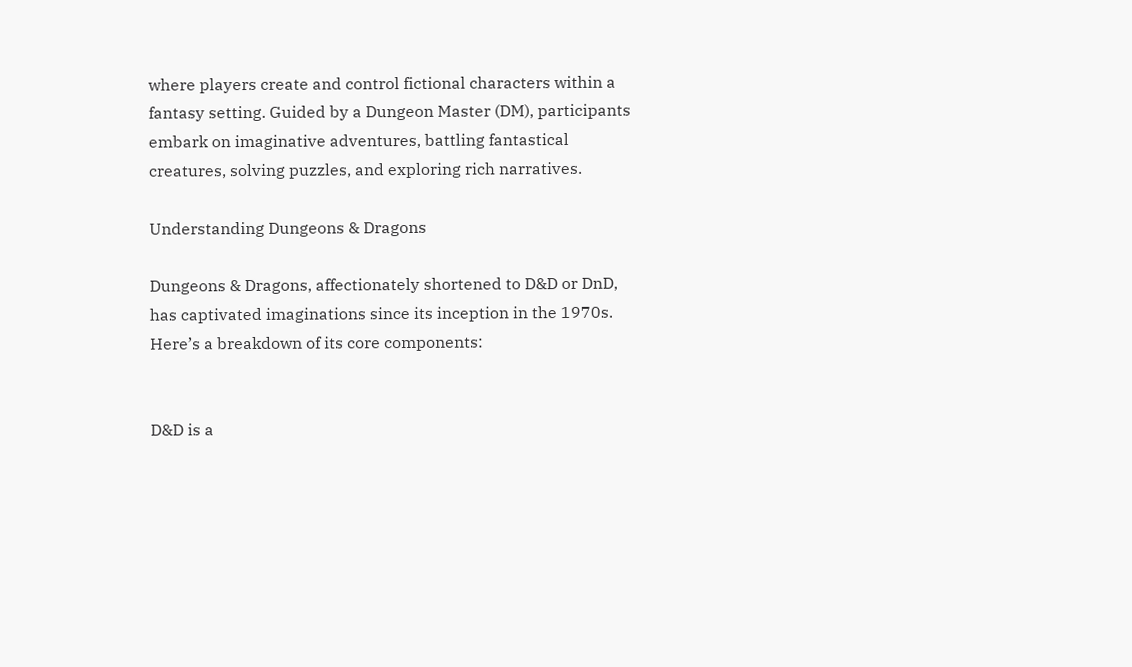where players create and control fictional characters within a fantasy setting. Guided by a Dungeon Master (DM), participants embark on imaginative adventures, battling fantastical creatures, solving puzzles, and exploring rich narratives.

Understanding Dungeons & Dragons

Dungeons & Dragons, affectionately shortened to D&D or DnD, has captivated imaginations since its inception in the 1970s. Here’s a breakdown of its core components:


D&D is a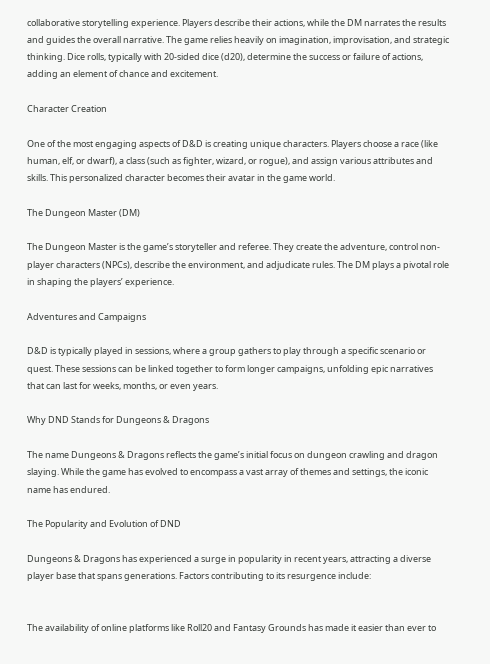collaborative storytelling experience. Players describe their actions, while the DM narrates the results and guides the overall narrative. The game relies heavily on imagination, improvisation, and strategic thinking. Dice rolls, typically with 20-sided dice (d20), determine the success or failure of actions, adding an element of chance and excitement.

Character Creation

One of the most engaging aspects of D&D is creating unique characters. Players choose a race (like human, elf, or dwarf), a class (such as fighter, wizard, or rogue), and assign various attributes and skills. This personalized character becomes their avatar in the game world.

The Dungeon Master (DM)

The Dungeon Master is the game’s storyteller and referee. They create the adventure, control non-player characters (NPCs), describe the environment, and adjudicate rules. The DM plays a pivotal role in shaping the players’ experience.

Adventures and Campaigns

D&D is typically played in sessions, where a group gathers to play through a specific scenario or quest. These sessions can be linked together to form longer campaigns, unfolding epic narratives that can last for weeks, months, or even years.

Why DND Stands for Dungeons & Dragons

The name Dungeons & Dragons reflects the game’s initial focus on dungeon crawling and dragon slaying. While the game has evolved to encompass a vast array of themes and settings, the iconic name has endured.

The Popularity and Evolution of DND

Dungeons & Dragons has experienced a surge in popularity in recent years, attracting a diverse player base that spans generations. Factors contributing to its resurgence include:


The availability of online platforms like Roll20 and Fantasy Grounds has made it easier than ever to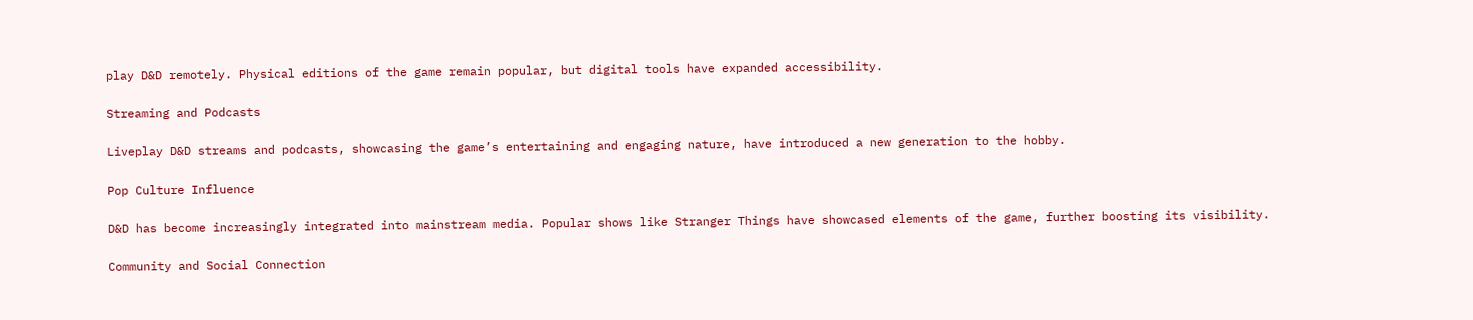play D&D remotely. Physical editions of the game remain popular, but digital tools have expanded accessibility.

Streaming and Podcasts

Liveplay D&D streams and podcasts, showcasing the game’s entertaining and engaging nature, have introduced a new generation to the hobby.

Pop Culture Influence

D&D has become increasingly integrated into mainstream media. Popular shows like Stranger Things have showcased elements of the game, further boosting its visibility.

Community and Social Connection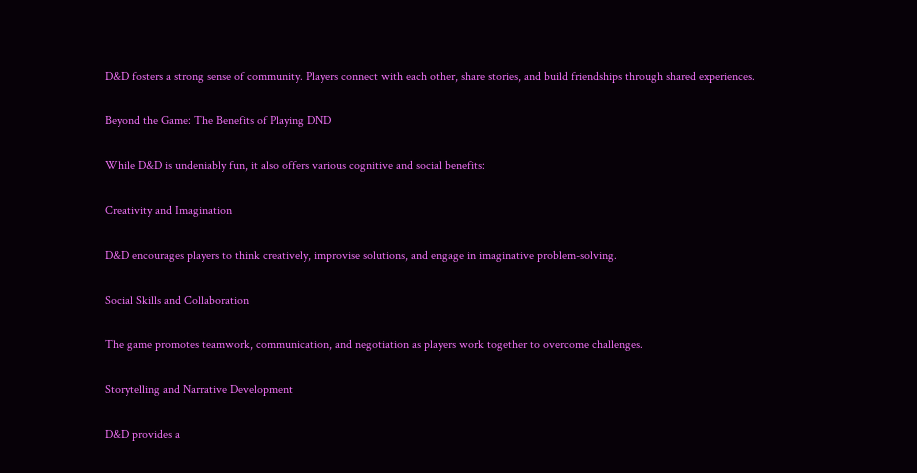D&D fosters a strong sense of community. Players connect with each other, share stories, and build friendships through shared experiences.

Beyond the Game: The Benefits of Playing DND

While D&D is undeniably fun, it also offers various cognitive and social benefits:

Creativity and Imagination

D&D encourages players to think creatively, improvise solutions, and engage in imaginative problem-solving.

Social Skills and Collaboration

The game promotes teamwork, communication, and negotiation as players work together to overcome challenges.

Storytelling and Narrative Development

D&D provides a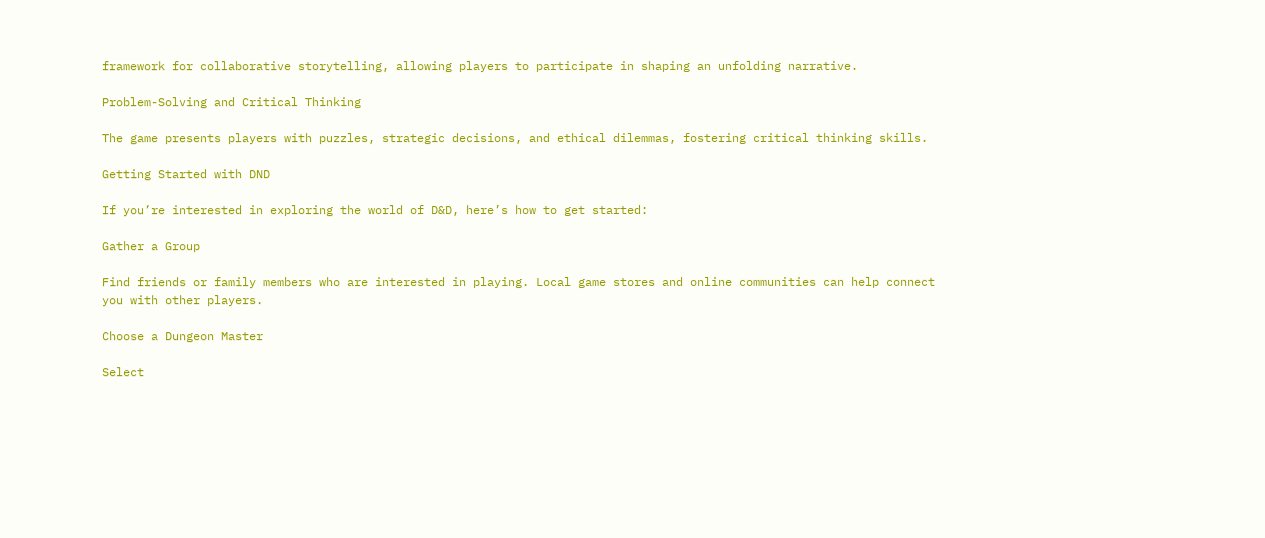framework for collaborative storytelling, allowing players to participate in shaping an unfolding narrative.

Problem-Solving and Critical Thinking

The game presents players with puzzles, strategic decisions, and ethical dilemmas, fostering critical thinking skills.

Getting Started with DND

If you’re interested in exploring the world of D&D, here’s how to get started:

Gather a Group

Find friends or family members who are interested in playing. Local game stores and online communities can help connect you with other players.

Choose a Dungeon Master

Select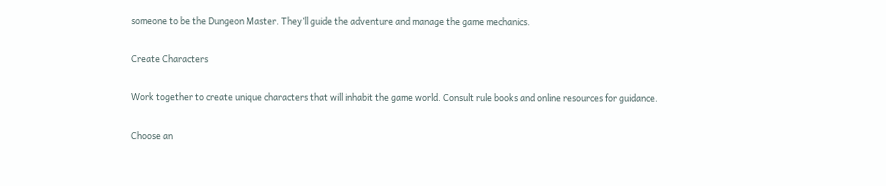someone to be the Dungeon Master. They’ll guide the adventure and manage the game mechanics.

Create Characters

Work together to create unique characters that will inhabit the game world. Consult rule books and online resources for guidance.

Choose an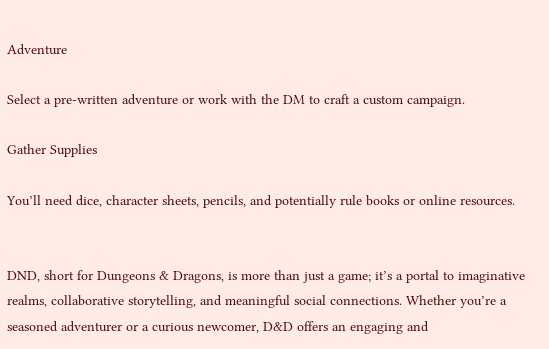Adventure

Select a pre-written adventure or work with the DM to craft a custom campaign.

Gather Supplies

You’ll need dice, character sheets, pencils, and potentially rule books or online resources.


DND, short for Dungeons & Dragons, is more than just a game; it’s a portal to imaginative realms, collaborative storytelling, and meaningful social connections. Whether you’re a seasoned adventurer or a curious newcomer, D&D offers an engaging and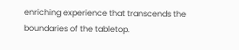enriching experience that transcends the boundaries of the tabletop.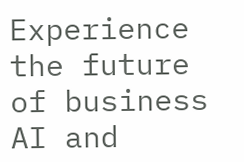Experience the future of business AI and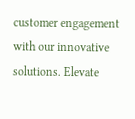customer engagement with our innovative solutions. Elevate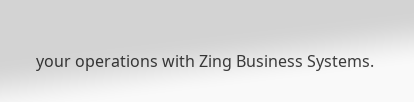your operations with Zing Business Systems.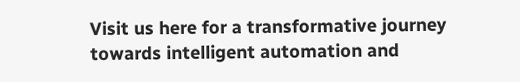Visit us here for a transformative journey towards intelligent automation and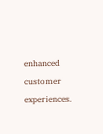enhanced customer experiences.